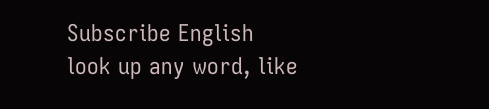Subscribe English
look up any word, like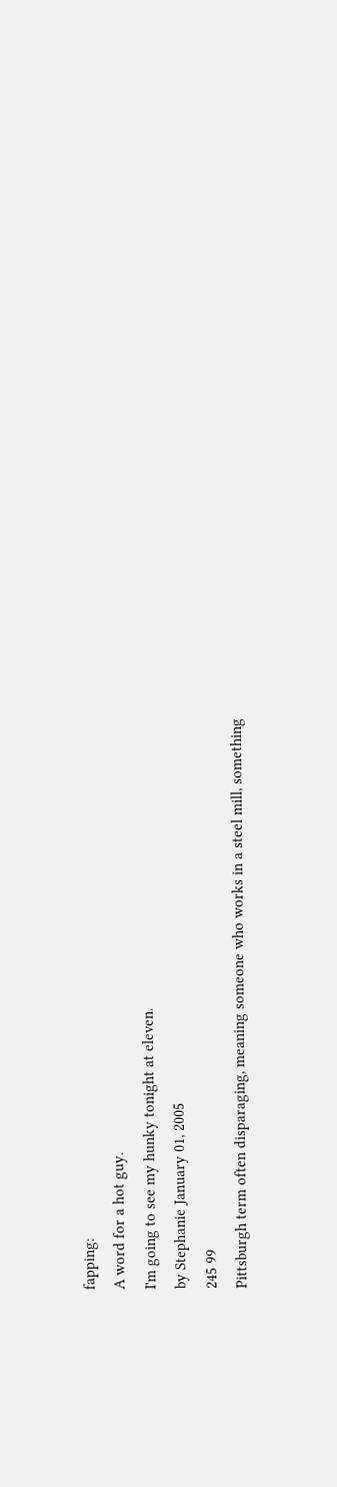fapping:
A word for a hot guy.
I'm going to see my hunky tonight at eleven.
by Stephanie January 01, 2005
245 99
Pittsburgh term often disparaging, meaning someone who works in a steel mill, something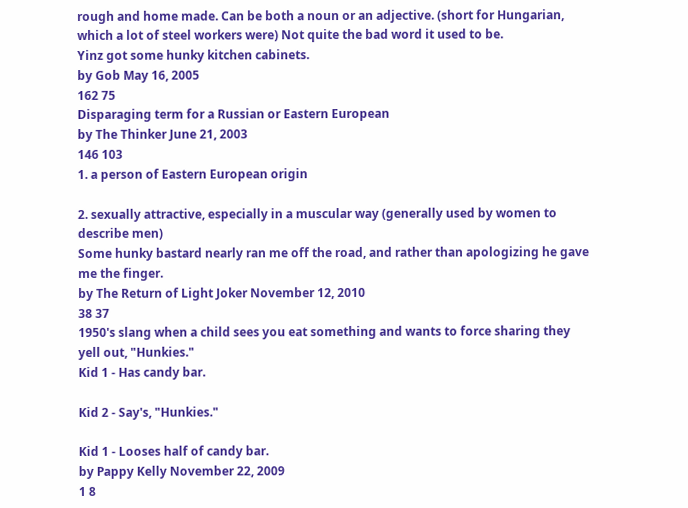rough and home made. Can be both a noun or an adjective. (short for Hungarian, which a lot of steel workers were) Not quite the bad word it used to be.
Yinz got some hunky kitchen cabinets.
by Gob May 16, 2005
162 75
Disparaging term for a Russian or Eastern European
by The Thinker June 21, 2003
146 103
1. a person of Eastern European origin

2. sexually attractive, especially in a muscular way (generally used by women to describe men)
Some hunky bastard nearly ran me off the road, and rather than apologizing he gave me the finger.
by The Return of Light Joker November 12, 2010
38 37
1950's slang when a child sees you eat something and wants to force sharing they yell out, "Hunkies."
Kid 1 - Has candy bar.

Kid 2 - Say's, "Hunkies."

Kid 1 - Looses half of candy bar.
by Pappy Kelly November 22, 2009
1 8